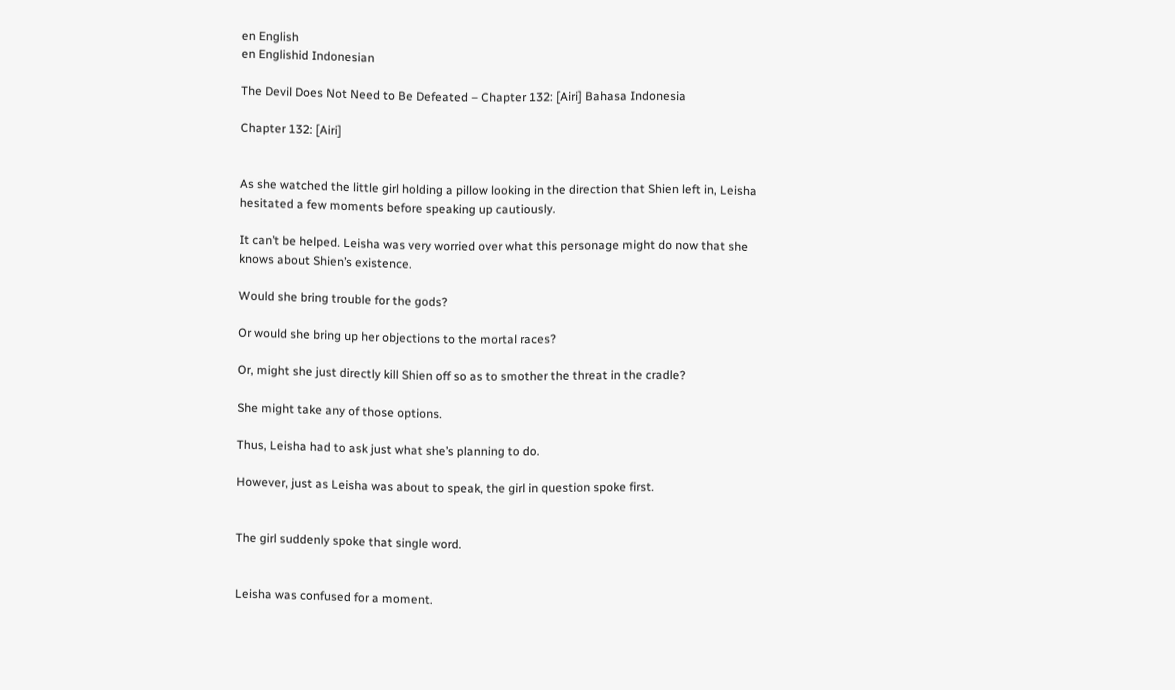en English
en Englishid Indonesian

The Devil Does Not Need to Be Defeated – Chapter 132: [Airi] Bahasa Indonesia

Chapter 132: [Airi]


As she watched the little girl holding a pillow looking in the direction that Shien left in, Leisha hesitated a few moments before speaking up cautiously.

It can’t be helped. Leisha was very worried over what this personage might do now that she knows about Shien’s existence.

Would she bring trouble for the gods?

Or would she bring up her objections to the mortal races?

Or, might she just directly kill Shien off so as to smother the threat in the cradle?

She might take any of those options.

Thus, Leisha had to ask just what she’s planning to do.

However, just as Leisha was about to speak, the girl in question spoke first.


The girl suddenly spoke that single word.


Leisha was confused for a moment.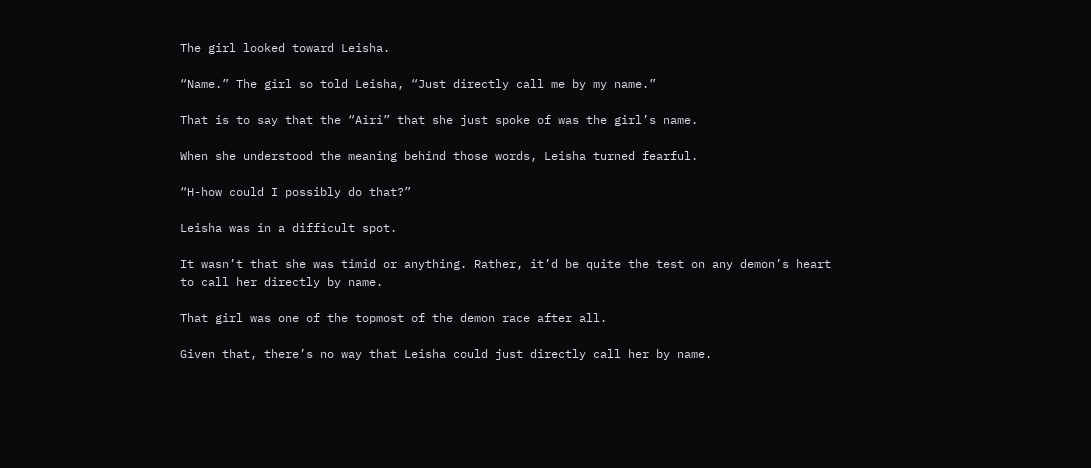The girl looked toward Leisha.

“Name.” The girl so told Leisha, “Just directly call me by my name.”

That is to say that the “Airi” that she just spoke of was the girl’s name.

When she understood the meaning behind those words, Leisha turned fearful.

“H-how could I possibly do that?”

Leisha was in a difficult spot.

It wasn’t that she was timid or anything. Rather, it’d be quite the test on any demon’s heart to call her directly by name.

That girl was one of the topmost of the demon race after all.

Given that, there’s no way that Leisha could just directly call her by name.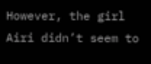However, the girl Airi didn’t seem to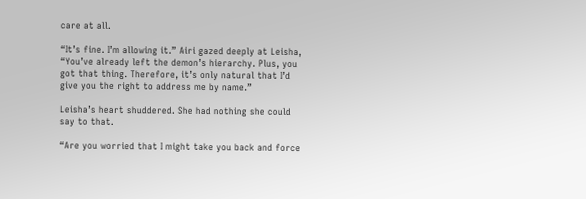care at all.

“It’s fine. I’m allowing it.” Airi gazed deeply at Leisha, “You’ve already left the demon’s hierarchy. Plus, you got that thing. Therefore, it’s only natural that I’d give you the right to address me by name.”

Leisha’s heart shuddered. She had nothing she could say to that.

“Are you worried that I might take you back and force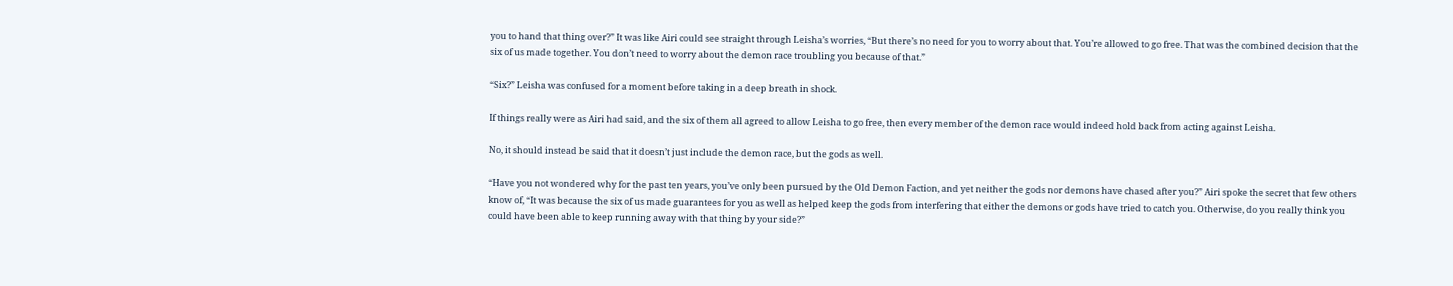you to hand that thing over?” It was like Airi could see straight through Leisha’s worries, “But there’s no need for you to worry about that. You’re allowed to go free. That was the combined decision that the six of us made together. You don’t need to worry about the demon race troubling you because of that.”

“Six?” Leisha was confused for a moment before taking in a deep breath in shock.

If things really were as Airi had said, and the six of them all agreed to allow Leisha to go free, then every member of the demon race would indeed hold back from acting against Leisha.

No, it should instead be said that it doesn’t just include the demon race, but the gods as well.

“Have you not wondered why for the past ten years, you’ve only been pursued by the Old Demon Faction, and yet neither the gods nor demons have chased after you?” Airi spoke the secret that few others know of, “It was because the six of us made guarantees for you as well as helped keep the gods from interfering that either the demons or gods have tried to catch you. Otherwise, do you really think you could have been able to keep running away with that thing by your side?”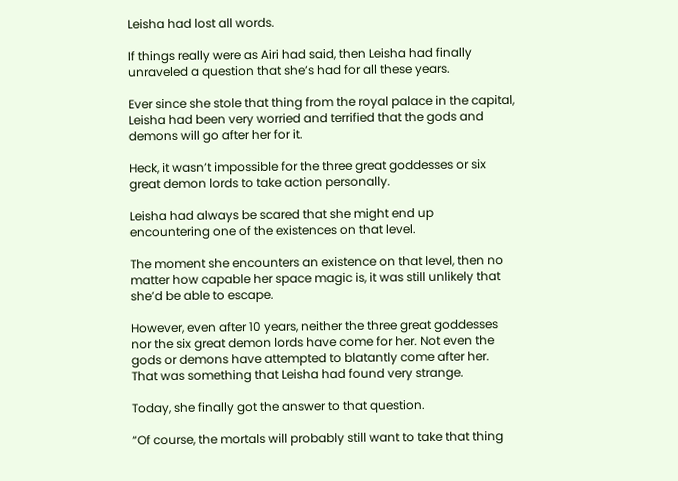Leisha had lost all words.

If things really were as Airi had said, then Leisha had finally unraveled a question that she’s had for all these years.

Ever since she stole that thing from the royal palace in the capital, Leisha had been very worried and terrified that the gods and demons will go after her for it.

Heck, it wasn’t impossible for the three great goddesses or six great demon lords to take action personally.

Leisha had always be scared that she might end up encountering one of the existences on that level.

The moment she encounters an existence on that level, then no matter how capable her space magic is, it was still unlikely that she’d be able to escape.

However, even after 10 years, neither the three great goddesses nor the six great demon lords have come for her. Not even the gods or demons have attempted to blatantly come after her. That was something that Leisha had found very strange.

Today, she finally got the answer to that question.

“Of course, the mortals will probably still want to take that thing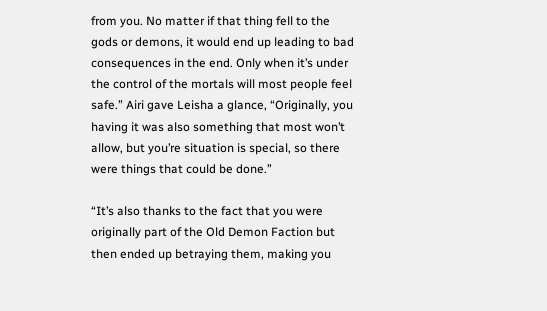from you. No matter if that thing fell to the gods or demons, it would end up leading to bad consequences in the end. Only when it’s under the control of the mortals will most people feel safe.” Airi gave Leisha a glance, “Originally, you having it was also something that most won’t allow, but you’re situation is special, so there were things that could be done.”

“It’s also thanks to the fact that you were originally part of the Old Demon Faction but then ended up betraying them, making you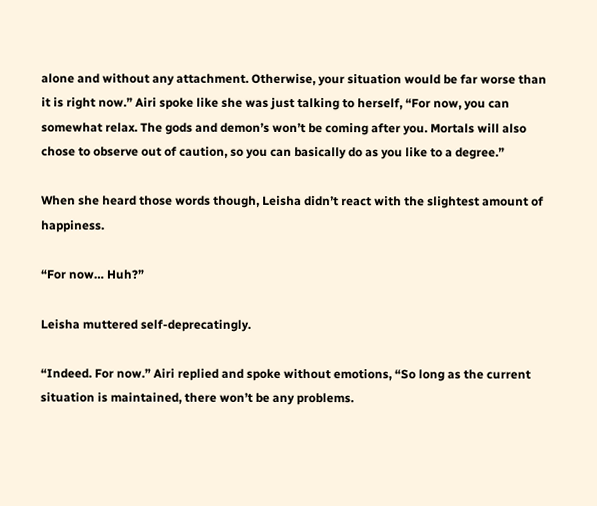alone and without any attachment. Otherwise, your situation would be far worse than it is right now.” Airi spoke like she was just talking to herself, “For now, you can somewhat relax. The gods and demon’s won’t be coming after you. Mortals will also chose to observe out of caution, so you can basically do as you like to a degree.”

When she heard those words though, Leisha didn’t react with the slightest amount of happiness.

“For now… Huh?”

Leisha muttered self-deprecatingly.

“Indeed. For now.” Airi replied and spoke without emotions, “So long as the current situation is maintained, there won’t be any problems.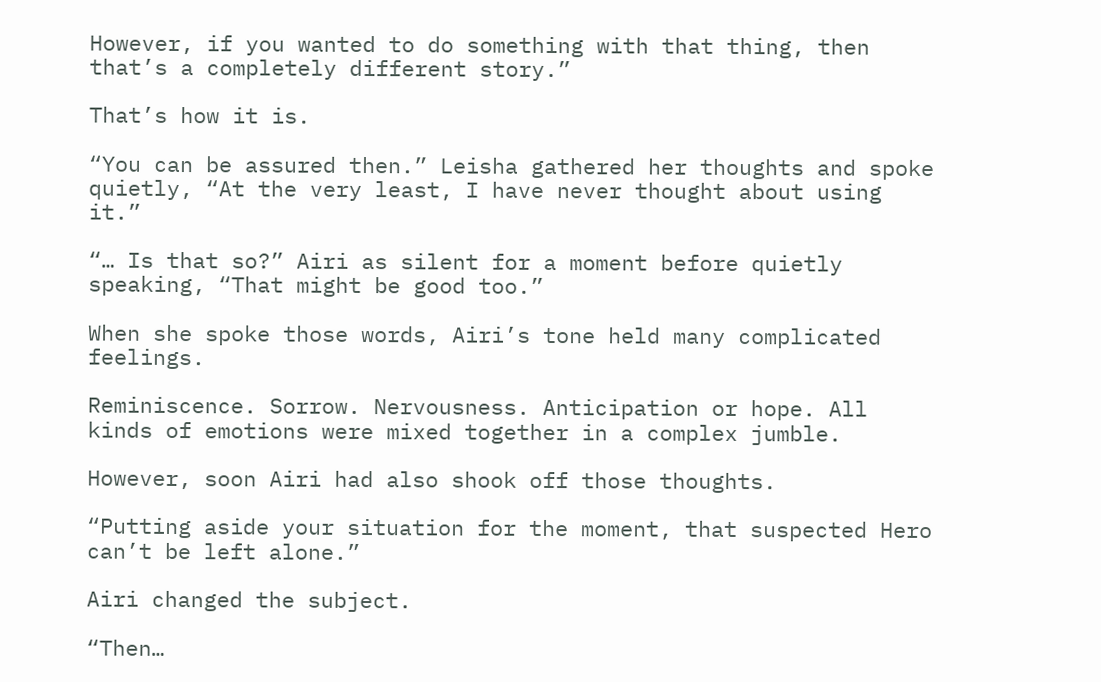However, if you wanted to do something with that thing, then that’s a completely different story.”

That’s how it is.

“You can be assured then.” Leisha gathered her thoughts and spoke quietly, “At the very least, I have never thought about using it.”

“… Is that so?” Airi as silent for a moment before quietly speaking, “That might be good too.”

When she spoke those words, Airi’s tone held many complicated feelings.

Reminiscence. Sorrow. Nervousness. Anticipation or hope. All kinds of emotions were mixed together in a complex jumble.

However, soon Airi had also shook off those thoughts.

“Putting aside your situation for the moment, that suspected Hero can’t be left alone.”

Airi changed the subject.

“Then…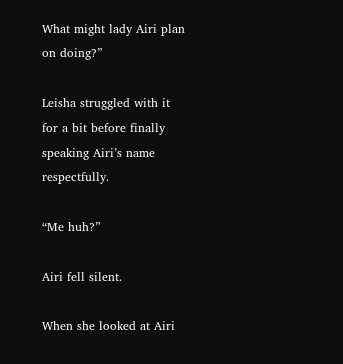What might lady Airi plan on doing?”

Leisha struggled with it for a bit before finally speaking Airi’s name respectfully.

“Me huh?”

Airi fell silent.

When she looked at Airi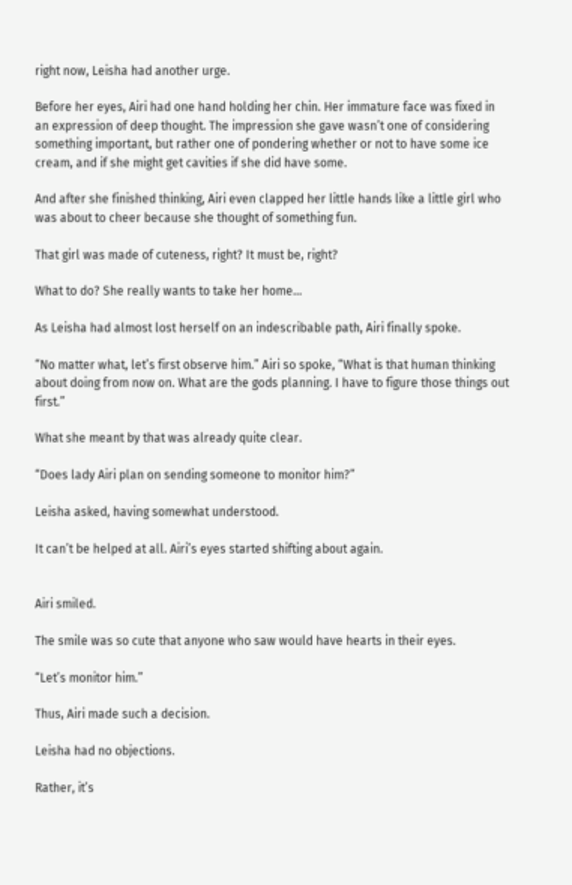right now, Leisha had another urge.

Before her eyes, Airi had one hand holding her chin. Her immature face was fixed in an expression of deep thought. The impression she gave wasn’t one of considering something important, but rather one of pondering whether or not to have some ice cream, and if she might get cavities if she did have some.

And after she finished thinking, Airi even clapped her little hands like a little girl who was about to cheer because she thought of something fun.

That girl was made of cuteness, right? It must be, right?

What to do? She really wants to take her home…

As Leisha had almost lost herself on an indescribable path, Airi finally spoke.

“No matter what, let’s first observe him.” Airi so spoke, “What is that human thinking about doing from now on. What are the gods planning. I have to figure those things out first.”

What she meant by that was already quite clear.

“Does lady Airi plan on sending someone to monitor him?”

Leisha asked, having somewhat understood.

It can’t be helped at all. Airi’s eyes started shifting about again.


Airi smiled.

The smile was so cute that anyone who saw would have hearts in their eyes.

“Let’s monitor him.”

Thus, Airi made such a decision.

Leisha had no objections.

Rather, it’s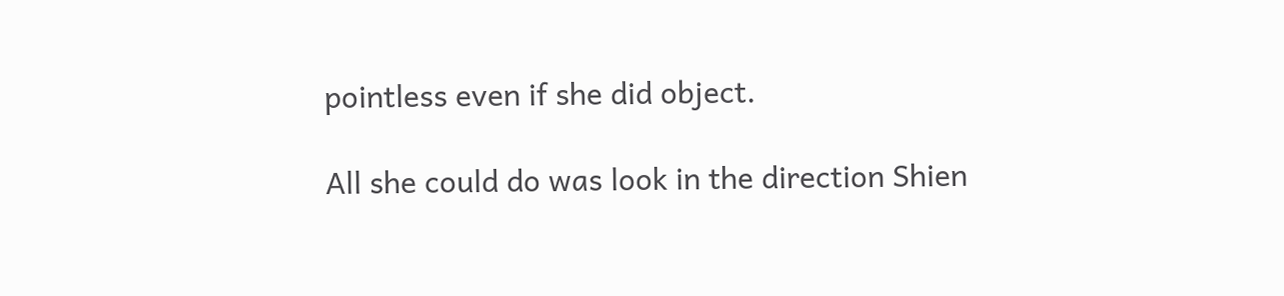pointless even if she did object.

All she could do was look in the direction Shien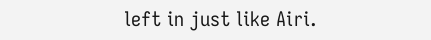left in just like Airi.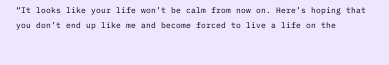“It looks like your life won’t be calm from now on. Here’s hoping that you don’t end up like me and become forced to live a life on the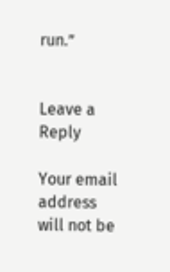run.”


Leave a Reply

Your email address will not be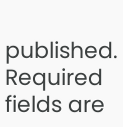published. Required fields are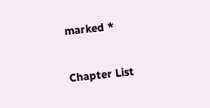marked *

Chapter List